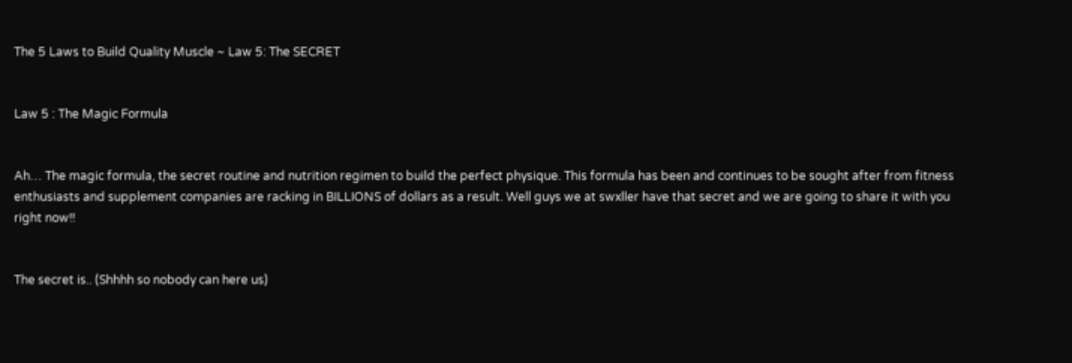The 5 Laws to Build Quality Muscle ~ Law 5: The SECRET


Law 5 : The Magic Formula


Ah… The magic formula, the secret routine and nutrition regimen to build the perfect physique. This formula has been and continues to be sought after from fitness enthusiasts and supplement companies are racking in BILLIONS of dollars as a result. Well guys we at swxller have that secret and we are going to share it with you right now!!


The secret is.. (Shhhh so nobody can here us)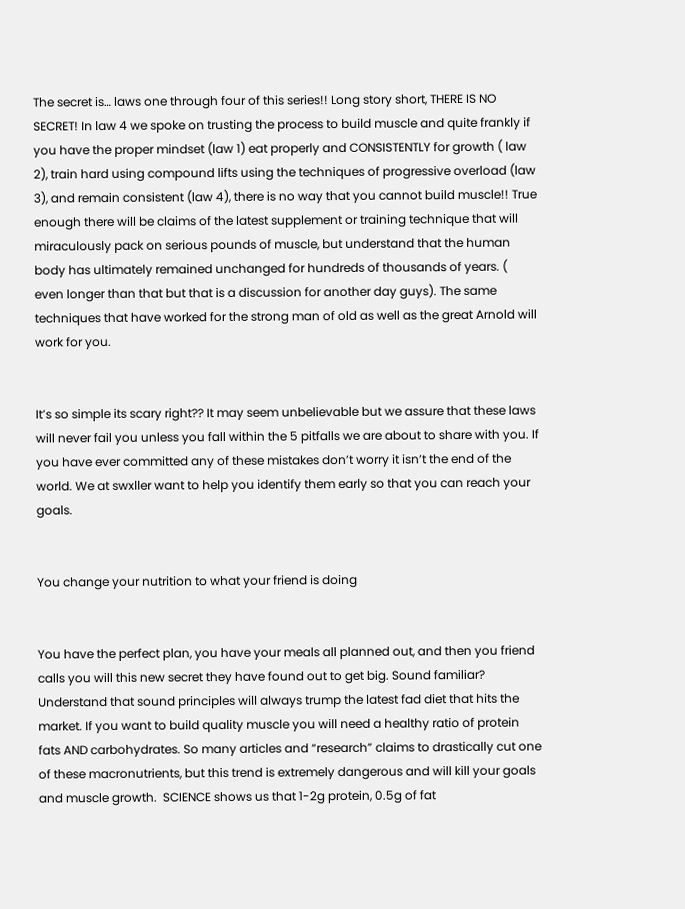The secret is… laws one through four of this series!! Long story short, THERE IS NO SECRET! In law 4 we spoke on trusting the process to build muscle and quite frankly if you have the proper mindset (law 1) eat properly and CONSISTENTLY for growth ( law 2), train hard using compound lifts using the techniques of progressive overload (law 3), and remain consistent (law 4), there is no way that you cannot build muscle!! True enough there will be claims of the latest supplement or training technique that will miraculously pack on serious pounds of muscle, but understand that the human body has ultimately remained unchanged for hundreds of thousands of years. ( even longer than that but that is a discussion for another day guys). The same techniques that have worked for the strong man of old as well as the great Arnold will work for you.


It’s so simple its scary right?? It may seem unbelievable but we assure that these laws will never fail you unless you fall within the 5 pitfalls we are about to share with you. If you have ever committed any of these mistakes don’t worry it isn’t the end of the world. We at swxller want to help you identify them early so that you can reach your goals.


You change your nutrition to what your friend is doing


You have the perfect plan, you have your meals all planned out, and then you friend calls you will this new secret they have found out to get big. Sound familiar? Understand that sound principles will always trump the latest fad diet that hits the market. If you want to build quality muscle you will need a healthy ratio of protein fats AND carbohydrates. So many articles and “research” claims to drastically cut one of these macronutrients, but this trend is extremely dangerous and will kill your goals and muscle growth.  SCIENCE shows us that 1-2g protein, 0.5g of fat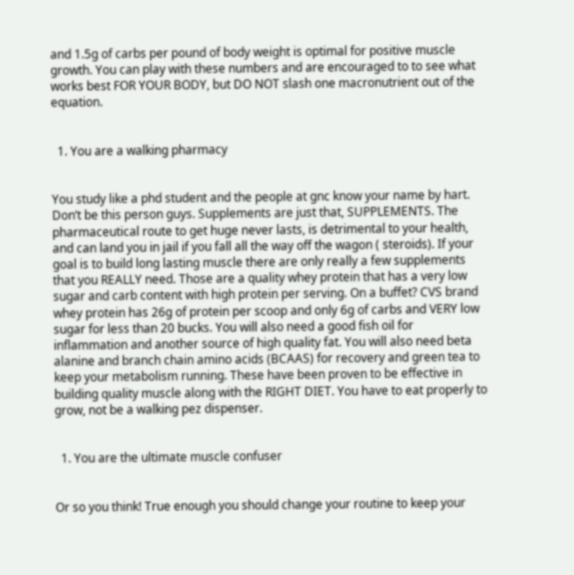and 1.5g of carbs per pound of body weight is optimal for positive muscle growth. You can play with these numbers and are encouraged to to see what works best FOR YOUR BODY, but DO NOT slash one macronutrient out of the equation.


  1. You are a walking pharmacy


You study like a phd student and the people at gnc know your name by hart. Don’t be this person guys. Supplements are just that, SUPPLEMENTS. The pharmaceutical route to get huge never lasts, is detrimental to your health, and can land you in jail if you fall all the way off the wagon ( steroids). If your goal is to build long lasting muscle there are only really a few supplements that you REALLY need. Those are a quality whey protein that has a very low sugar and carb content with high protein per serving. On a buffet? CVS brand whey protein has 26g of protein per scoop and only 6g of carbs and VERY low sugar for less than 20 bucks. You will also need a good fish oil for inflammation and another source of high quality fat. You will also need beta alanine and branch chain amino acids (BCAAS) for recovery and green tea to keep your metabolism running. These have been proven to be effective in building quality muscle along with the RIGHT DIET. You have to eat properly to grow, not be a walking pez dispenser.


  1. You are the ultimate muscle confuser


Or so you think! True enough you should change your routine to keep your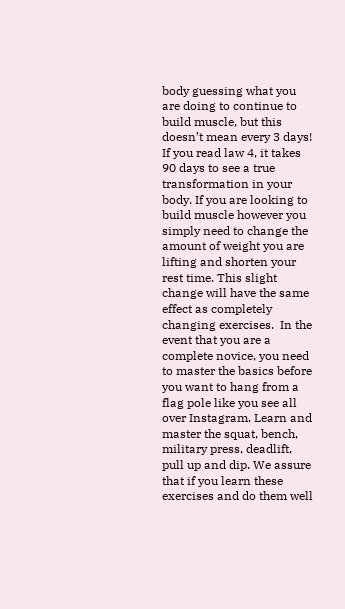body guessing what you are doing to continue to build muscle, but this doesn’t mean every 3 days! If you read law 4, it takes 90 days to see a true transformation in your body. If you are looking to build muscle however you simply need to change the amount of weight you are lifting and shorten your rest time. This slight change will have the same effect as completely changing exercises.  In the event that you are a complete novice, you need to master the basics before you want to hang from a flag pole like you see all over Instagram. Learn and master the squat, bench, military press, deadlift, pull up and dip. We assure that if you learn these exercises and do them well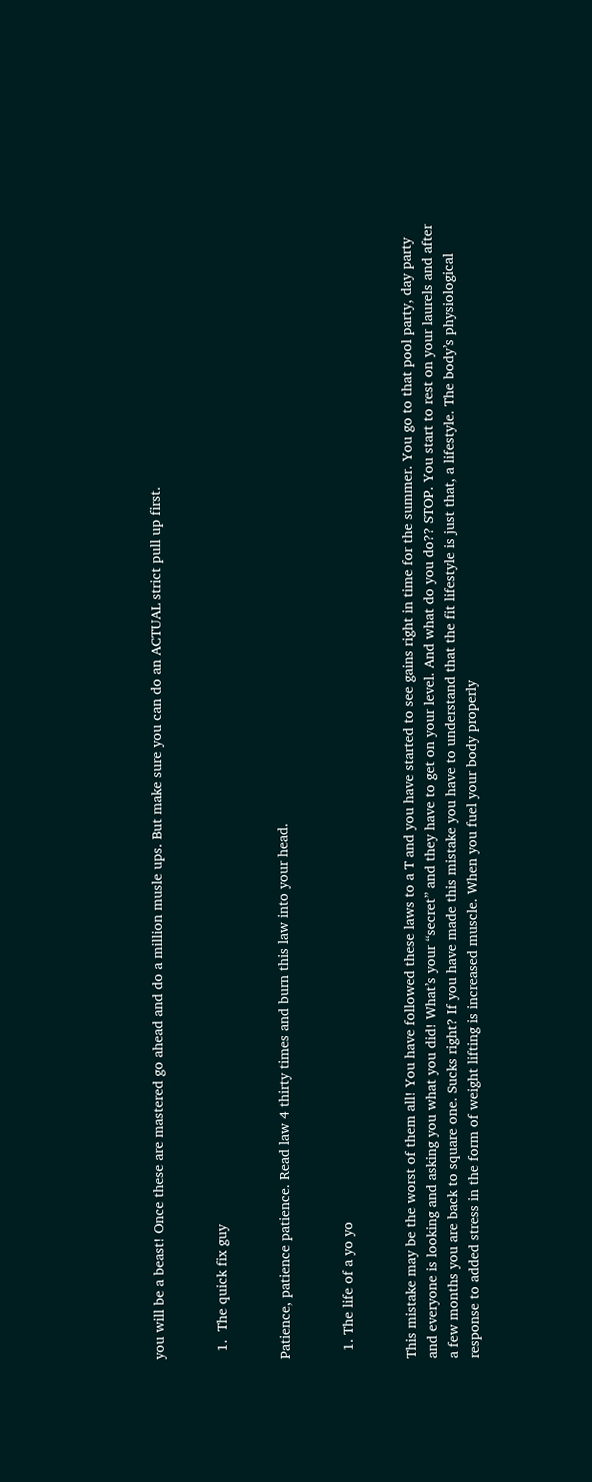you will be a beast! Once these are mastered go ahead and do a million musle ups. But make sure you can do an ACTUAL strict pull up first.


  1.  The quick fix guy


Patience, patience patience. Read law 4 thirty times and burn this law into your head.


  1. The life of a yo yo


This mistake may be the worst of them all! You have followed these laws to a T and you have started to see gains right in time for the summer. You go to that pool party, day party and everyone is looking and asking you what you did! What’s your “secret” and they have to get on your level. And what do you do?? STOP. You start to rest on your laurels and after a few months you are back to square one. Sucks right? If you have made this mistake you have to understand that the fit lifestyle is just that, a lifestyle. The body’s physiological response to added stress in the form of weight lifting is increased muscle. When you fuel your body properly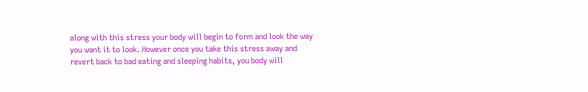along with this stress your body will begin to form and look the way you want it to look. However once you take this stress away and revert back to bad eating and sleeping habits, you body will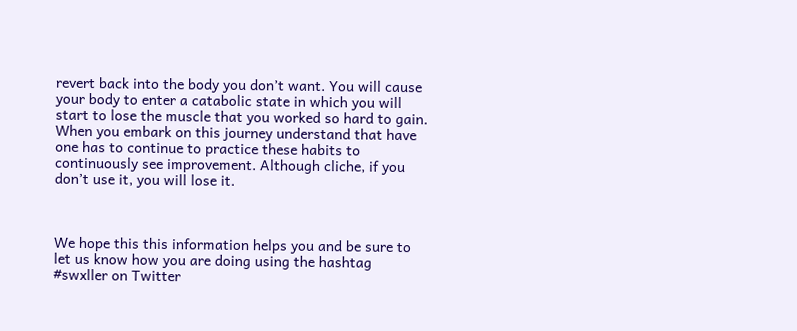revert back into the body you don’t want. You will cause your body to enter a catabolic state in which you will start to lose the muscle that you worked so hard to gain. When you embark on this journey understand that have one has to continue to practice these habits to continuously see improvement. Although cliche, if you don’t use it, you will lose it.



We hope this this information helps you and be sure to let us know how you are doing using the hashtag #swxller on Twitter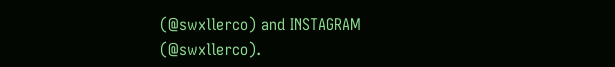(@swxllerco) and INSTAGRAM (@swxllerco).